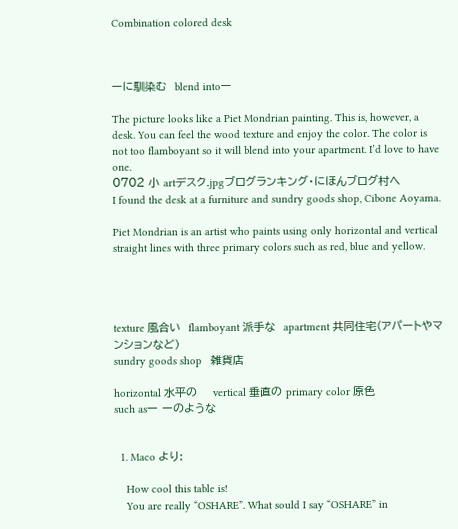Combination colored desk



ーに馴染む  blend intoー

The picture looks like a Piet Mondrian painting. This is, however, a desk. You can feel the wood texture and enjoy the color. The color is not too flamboyant so it will blend into your apartment. I’d love to have one.
0702 小 artデスク.jpgブログランキング・にほんブログ村へ
I found the desk at a furniture and sundry goods shop, Cibone Aoyama.

Piet Mondrian is an artist who paints using only horizontal and vertical straight lines with three primary colors such as red, blue and yellow.




texture 風合い  flamboyant 派手な  apartment 共同住宅(アパートやマンションなど)
sundry goods shop   雑貨店

horizontal 水平の    vertical 垂直の primary color 原色
such asー ーのような


  1. Maco より:

    How cool this table is!
    You are really “OSHARE”. What sould I say “OSHARE” in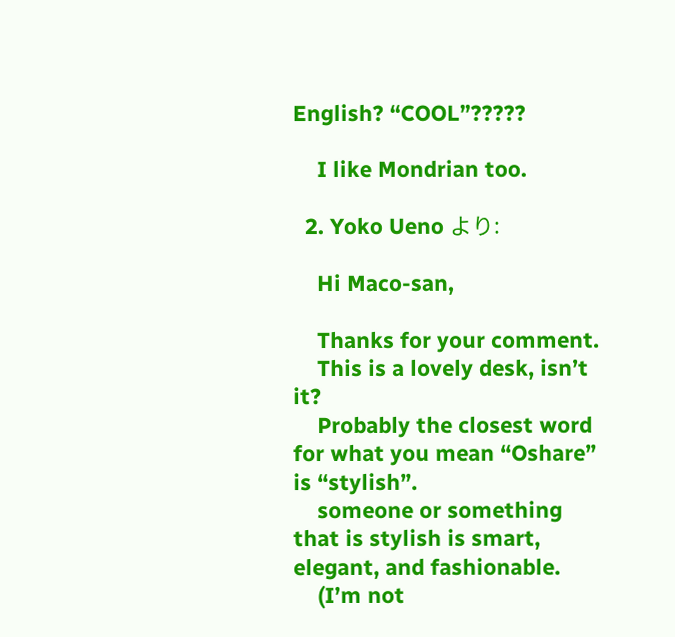English? “COOL”?????

    I like Mondrian too.

  2. Yoko Ueno より:

    Hi Maco-san,

    Thanks for your comment.
    This is a lovely desk, isn’t it?
    Probably the closest word for what you mean “Oshare” is “stylish”.
    someone or something that is stylish is smart, elegant, and fashionable.
    (I’m not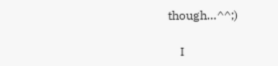though…^^;)

    I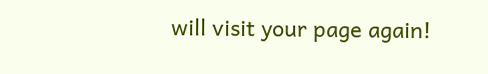will visit your page again!